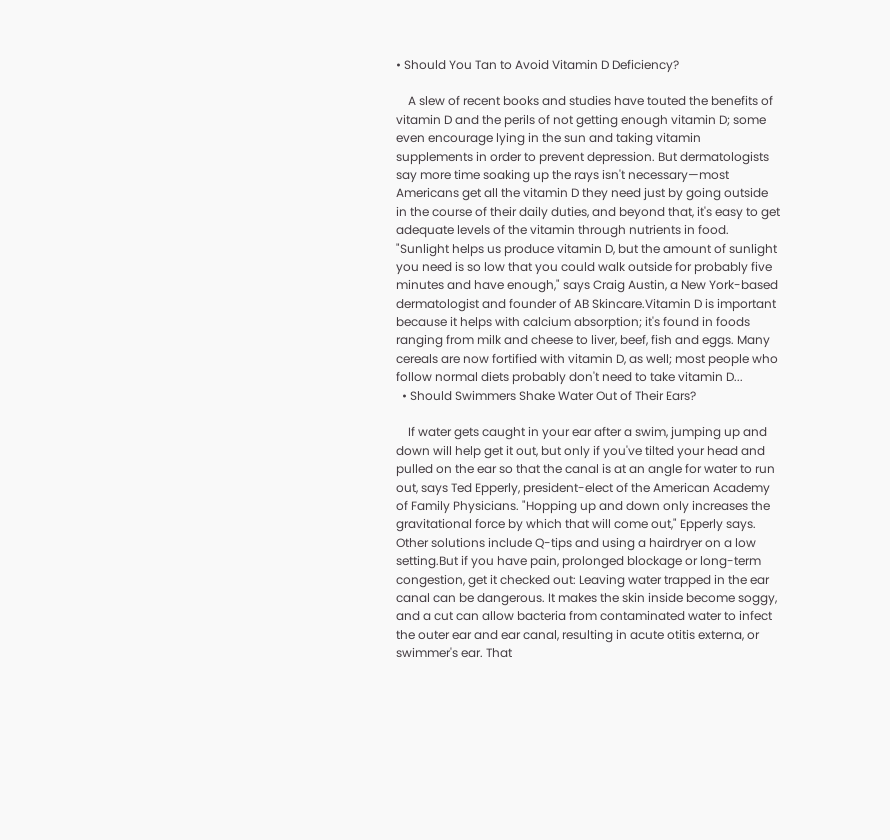• Should You Tan to Avoid Vitamin D Deficiency?

    A slew of recent books and studies have touted the benefits of vitamin D and the perils of not getting enough vitamin D; some even encourage lying in the sun and taking vitamin supplements in order to prevent depression. But dermatologists say more time soaking up the rays isn't necessary—most Americans get all the vitamin D they need just by going outside in the course of their daily duties, and beyond that, it's easy to get adequate levels of the vitamin through nutrients in food. "Sunlight helps us produce vitamin D, but the amount of sunlight you need is so low that you could walk outside for probably five minutes and have enough," says Craig Austin, a New York-based dermatologist and founder of AB Skincare.Vitamin D is important because it helps with calcium absorption; it's found in foods ranging from milk and cheese to liver, beef, fish and eggs. Many cereals are now fortified with vitamin D, as well; most people who follow normal diets probably don't need to take vitamin D...
  • Should Swimmers Shake Water Out of Their Ears?

    If water gets caught in your ear after a swim, jumping up and down will help get it out, but only if you've tilted your head and pulled on the ear so that the canal is at an angle for water to run out, says Ted Epperly, president-elect of the American Academy of Family Physicians. "Hopping up and down only increases the gravitational force by which that will come out," Epperly says. Other solutions include Q-tips and using a hairdryer on a low setting.But if you have pain, prolonged blockage or long-term congestion, get it checked out: Leaving water trapped in the ear canal can be dangerous. It makes the skin inside become soggy, and a cut can allow bacteria from contaminated water to infect the outer ear and ear canal, resulting in acute otitis externa, or swimmer's ear. That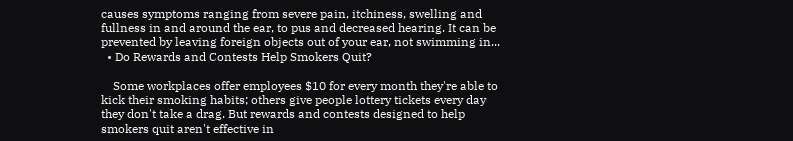causes symptoms ranging from severe pain, itchiness, swelling and fullness in and around the ear, to pus and decreased hearing. It can be prevented by leaving foreign objects out of your ear, not swimming in...
  • Do Rewards and Contests Help Smokers Quit?

    Some workplaces offer employees $10 for every month they're able to kick their smoking habits; others give people lottery tickets every day they don't take a drag. But rewards and contests designed to help smokers quit aren't effective in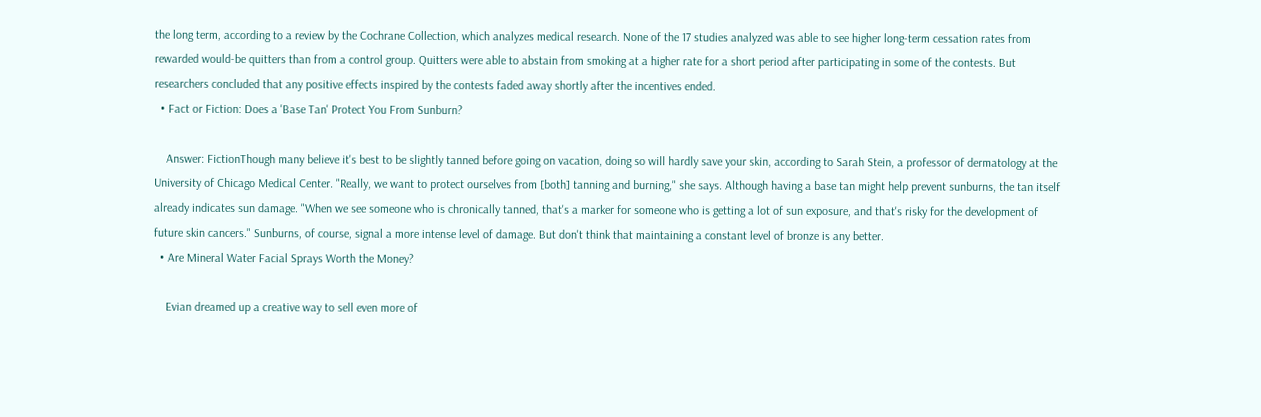the long term, according to a review by the Cochrane Collection, which analyzes medical research. None of the 17 studies analyzed was able to see higher long-term cessation rates from rewarded would-be quitters than from a control group. Quitters were able to abstain from smoking at a higher rate for a short period after participating in some of the contests. But researchers concluded that any positive effects inspired by the contests faded away shortly after the incentives ended.
  • Fact or Fiction: Does a 'Base Tan' Protect You From Sunburn?

    Answer: FictionThough many believe it's best to be slightly tanned before going on vacation, doing so will hardly save your skin, according to Sarah Stein, a professor of dermatology at the University of Chicago Medical Center. "Really, we want to protect ourselves from [both] tanning and burning," she says. Although having a base tan might help prevent sunburns, the tan itself already indicates sun damage. "When we see someone who is chronically tanned, that's a marker for someone who is getting a lot of sun exposure, and that's risky for the development of future skin cancers." Sunburns, of course, signal a more intense level of damage. But don't think that maintaining a constant level of bronze is any better.
  • Are Mineral Water Facial Sprays Worth the Money?

    Evian dreamed up a creative way to sell even more of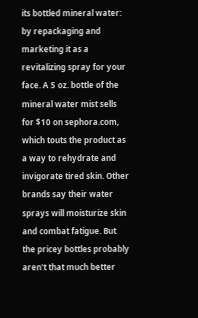its bottled mineral water: by repackaging and marketing it as a revitalizing spray for your face. A 5 oz. bottle of the mineral water mist sells for $10 on sephora.com, which touts the product as a way to rehydrate and invigorate tired skin. Other brands say their water sprays will moisturize skin and combat fatigue. But the pricey bottles probably aren't that much better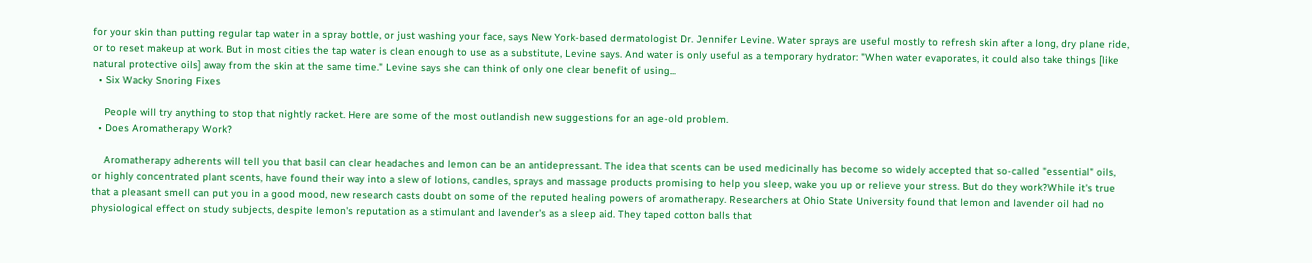for your skin than putting regular tap water in a spray bottle, or just washing your face, says New York-based dermatologist Dr. Jennifer Levine. Water sprays are useful mostly to refresh skin after a long, dry plane ride, or to reset makeup at work. But in most cities the tap water is clean enough to use as a substitute, Levine says. And water is only useful as a temporary hydrator: "When water evaporates, it could also take things [like natural protective oils] away from the skin at the same time." Levine says she can think of only one clear benefit of using...
  • Six Wacky Snoring Fixes

    People will try anything to stop that nightly racket. Here are some of the most outlandish new suggestions for an age-old problem.
  • Does Aromatherapy Work?

    Aromatherapy adherents will tell you that basil can clear headaches and lemon can be an antidepressant. The idea that scents can be used medicinally has become so widely accepted that so-called "essential" oils, or highly concentrated plant scents, have found their way into a slew of lotions, candles, sprays and massage products promising to help you sleep, wake you up or relieve your stress. But do they work?While it's true that a pleasant smell can put you in a good mood, new research casts doubt on some of the reputed healing powers of aromatherapy. Researchers at Ohio State University found that lemon and lavender oil had no physiological effect on study subjects, despite lemon's reputation as a stimulant and lavender's as a sleep aid. They taped cotton balls that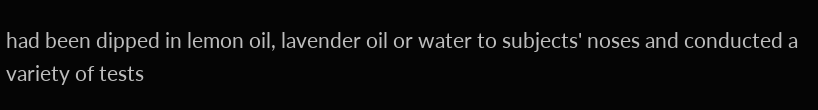had been dipped in lemon oil, lavender oil or water to subjects' noses and conducted a variety of tests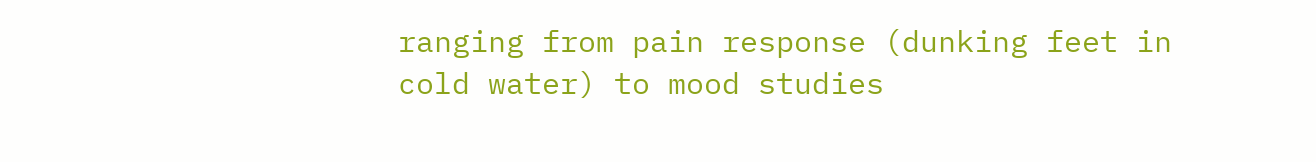ranging from pain response (dunking feet in cold water) to mood studies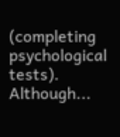(completing psychological tests). Although...